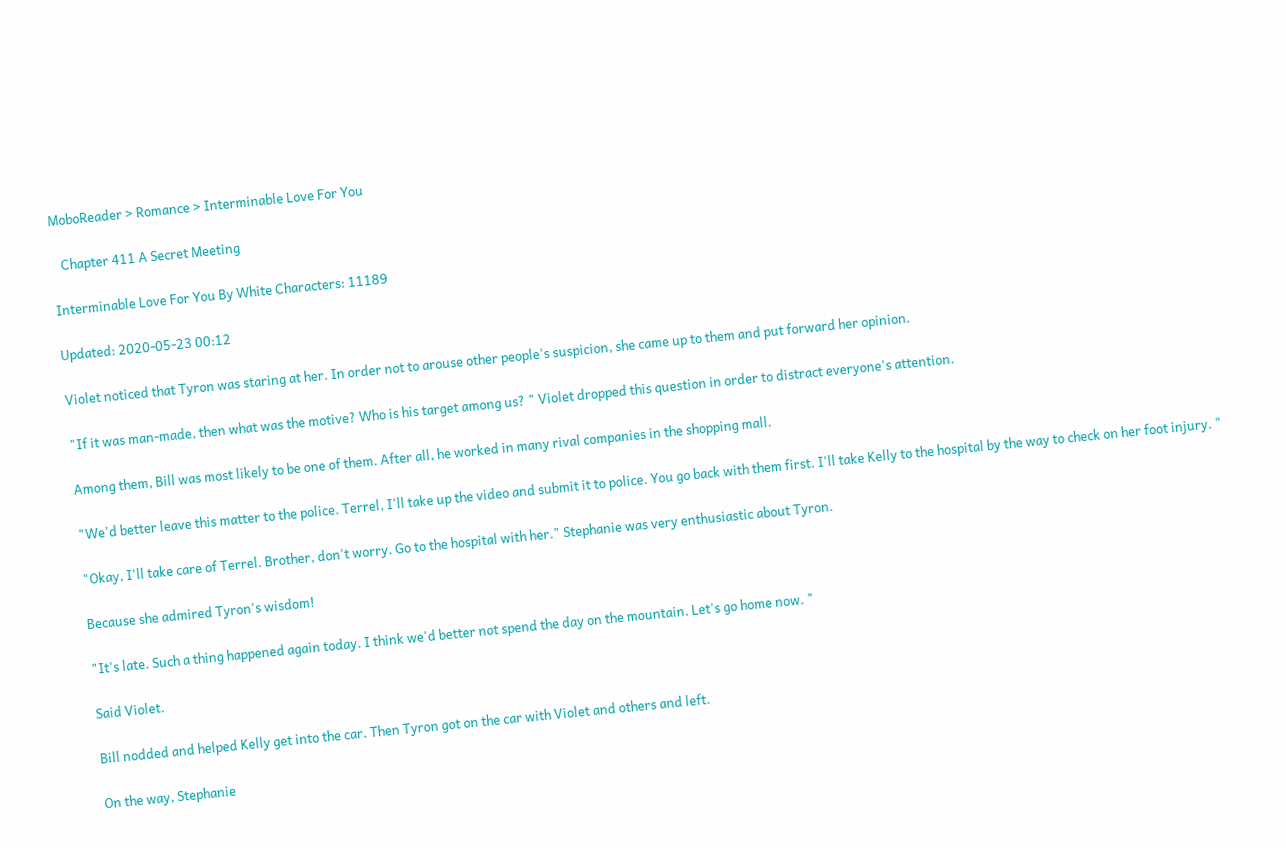MoboReader > Romance > Interminable Love For You

   Chapter 411 A Secret Meeting

Interminable Love For You By White Characters: 11189

Updated: 2020-05-23 00:12

Violet noticed that Tyron was staring at her. In order not to arouse other people's suspicion, she came up to them and put forward her opinion.

"If it was man-made, then what was the motive? Who is his target among us? " Violet dropped this question in order to distract everyone's attention.

Among them, Bill was most likely to be one of them. After all, he worked in many rival companies in the shopping mall.

"We'd better leave this matter to the police. Terrel, I'll take up the video and submit it to police. You go back with them first. I'll take Kelly to the hospital by the way to check on her foot injury. "

"Okay, I'll take care of Terrel. Brother, don't worry. Go to the hospital with her." Stephanie was very enthusiastic about Tyron.

Because she admired Tyron's wisdom!

"It's late. Such a thing happened again today. I think we'd better not spend the day on the mountain. Let's go home now. "

Said Violet.

Bill nodded and helped Kelly get into the car. Then Tyron got on the car with Violet and others and left.

On the way, Stephanie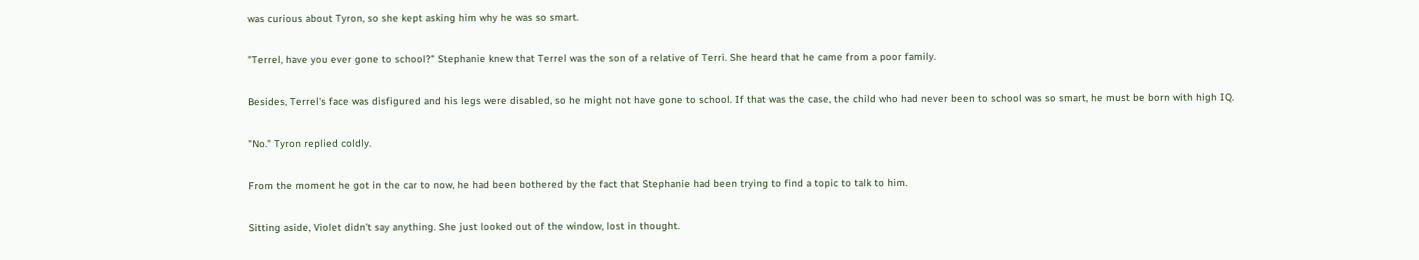was curious about Tyron, so she kept asking him why he was so smart.

"Terrel, have you ever gone to school?" Stephanie knew that Terrel was the son of a relative of Terri. She heard that he came from a poor family.

Besides, Terrel's face was disfigured and his legs were disabled, so he might not have gone to school. If that was the case, the child who had never been to school was so smart, he must be born with high IQ.

"No." Tyron replied coldly.

From the moment he got in the car to now, he had been bothered by the fact that Stephanie had been trying to find a topic to talk to him.

Sitting aside, Violet didn't say anything. She just looked out of the window, lost in thought.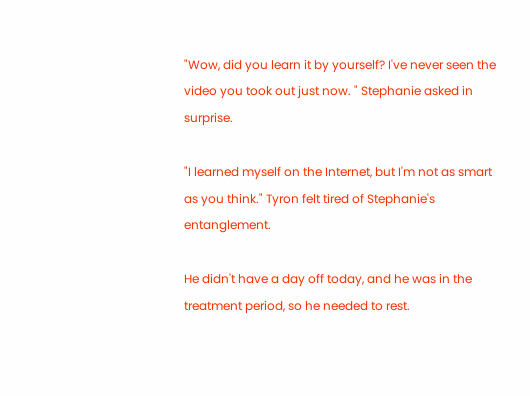"Wow, did you learn it by yourself? I've never seen the video you took out just now. " Stephanie asked in surprise.

"I learned myself on the Internet, but I'm not as smart as you think." Tyron felt tired of Stephanie's entanglement.

He didn't have a day off today, and he was in the treatment period, so he needed to rest.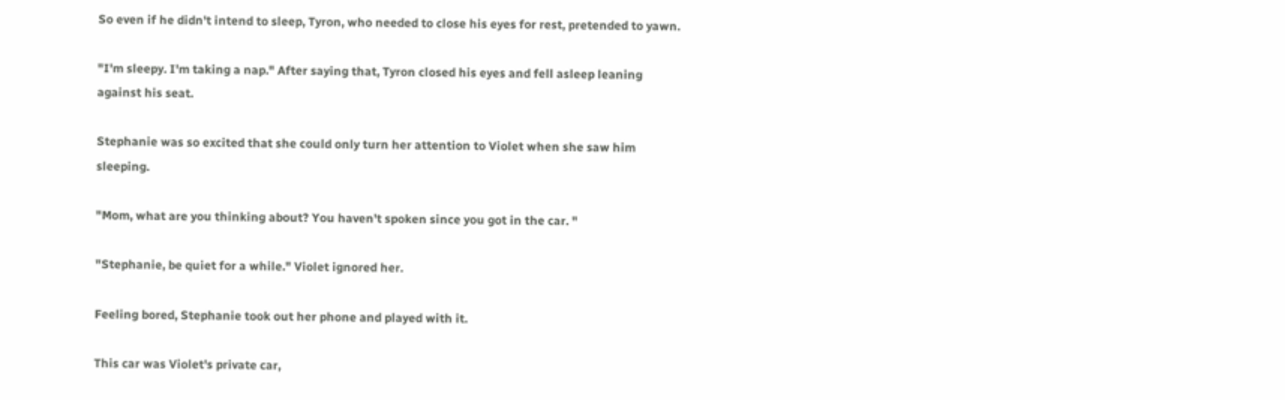So even if he didn't intend to sleep, Tyron, who needed to close his eyes for rest, pretended to yawn.

"I'm sleepy. I'm taking a nap." After saying that, Tyron closed his eyes and fell asleep leaning against his seat.

Stephanie was so excited that she could only turn her attention to Violet when she saw him sleeping.

"Mom, what are you thinking about? You haven't spoken since you got in the car. "

"Stephanie, be quiet for a while." Violet ignored her.

Feeling bored, Stephanie took out her phone and played with it.

This car was Violet's private car,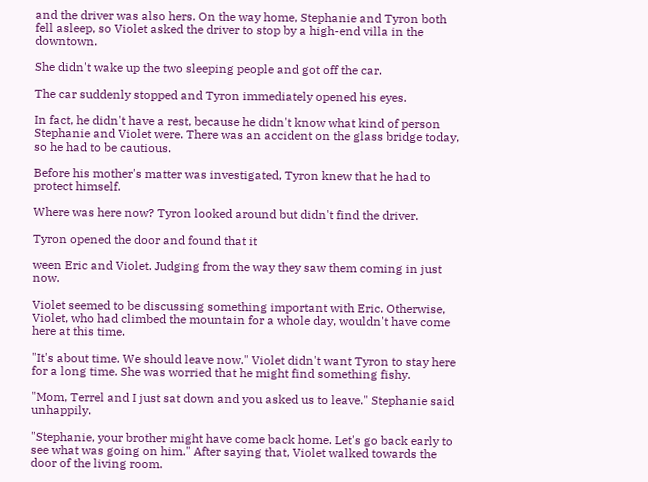and the driver was also hers. On the way home, Stephanie and Tyron both fell asleep, so Violet asked the driver to stop by a high-end villa in the downtown.

She didn't wake up the two sleeping people and got off the car.

The car suddenly stopped and Tyron immediately opened his eyes.

In fact, he didn't have a rest, because he didn't know what kind of person Stephanie and Violet were. There was an accident on the glass bridge today, so he had to be cautious.

Before his mother's matter was investigated, Tyron knew that he had to protect himself.

Where was here now? Tyron looked around but didn't find the driver.

Tyron opened the door and found that it

ween Eric and Violet. Judging from the way they saw them coming in just now.

Violet seemed to be discussing something important with Eric. Otherwise, Violet, who had climbed the mountain for a whole day, wouldn't have come here at this time.

"It's about time. We should leave now." Violet didn't want Tyron to stay here for a long time. She was worried that he might find something fishy.

"Mom, Terrel and I just sat down and you asked us to leave." Stephanie said unhappily.

"Stephanie, your brother might have come back home. Let's go back early to see what was going on him." After saying that, Violet walked towards the door of the living room.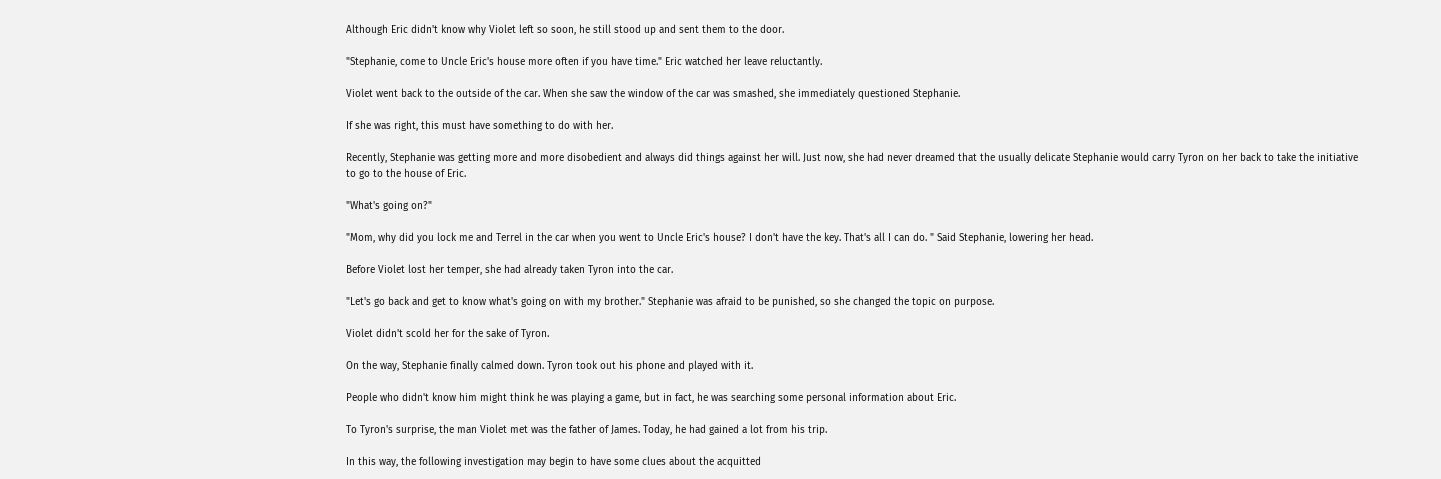Although Eric didn't know why Violet left so soon, he still stood up and sent them to the door.

"Stephanie, come to Uncle Eric's house more often if you have time." Eric watched her leave reluctantly.

Violet went back to the outside of the car. When she saw the window of the car was smashed, she immediately questioned Stephanie.

If she was right, this must have something to do with her.

Recently, Stephanie was getting more and more disobedient and always did things against her will. Just now, she had never dreamed that the usually delicate Stephanie would carry Tyron on her back to take the initiative to go to the house of Eric.

"What's going on?"

"Mom, why did you lock me and Terrel in the car when you went to Uncle Eric's house? I don't have the key. That's all I can do. " Said Stephanie, lowering her head.

Before Violet lost her temper, she had already taken Tyron into the car.

"Let's go back and get to know what's going on with my brother." Stephanie was afraid to be punished, so she changed the topic on purpose.

Violet didn't scold her for the sake of Tyron.

On the way, Stephanie finally calmed down. Tyron took out his phone and played with it.

People who didn't know him might think he was playing a game, but in fact, he was searching some personal information about Eric.

To Tyron's surprise, the man Violet met was the father of James. Today, he had gained a lot from his trip.

In this way, the following investigation may begin to have some clues about the acquitted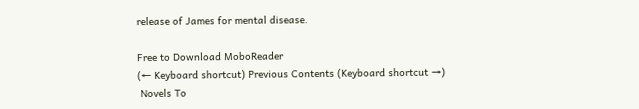release of James for mental disease.

Free to Download MoboReader
(← Keyboard shortcut) Previous Contents (Keyboard shortcut →)
 Novels To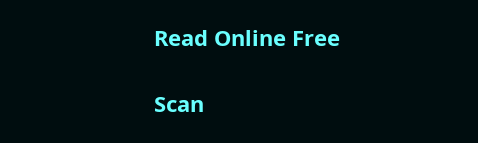Read Online Free

Scan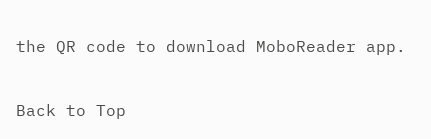the QR code to download MoboReader app.

Back to Top